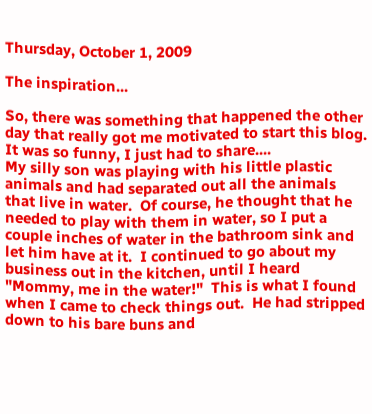Thursday, October 1, 2009

The inspiration...

So, there was something that happened the other day that really got me motivated to start this blog.  It was so funny, I just had to share....
My silly son was playing with his little plastic animals and had separated out all the animals that live in water.  Of course, he thought that he needed to play with them in water, so I put a couple inches of water in the bathroom sink and let him have at it.  I continued to go about my business out in the kitchen, until I heard "Mommy, me in the water!"  This is what I found when I came to check things out.  He had stripped down to his bare buns and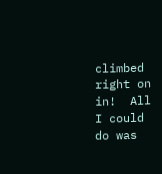climbed right on in!  All I could do was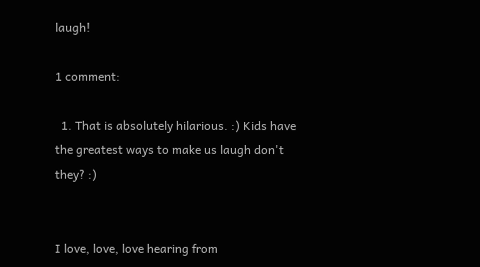laugh!

1 comment:

  1. That is absolutely hilarious. :) Kids have the greatest ways to make us laugh don't they? :)


I love, love, love hearing from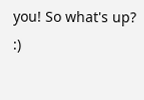you! So what's up? :)